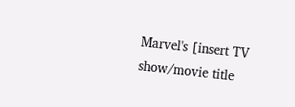Marvel's [insert TV show/movie title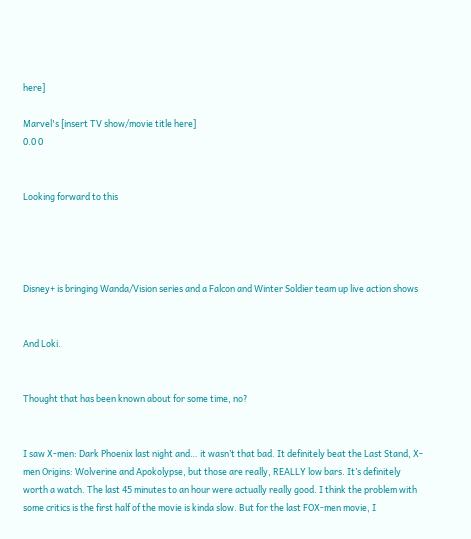here]

Marvel's [insert TV show/movie title here]
0.0 0


Looking forward to this




Disney+ is bringing Wanda/Vision series and a Falcon and Winter Soldier team up live action shows


And Loki.


Thought that has been known about for some time, no?


I saw X-men: Dark Phoenix last night and… it wasn’t that bad. It definitely beat the Last Stand, X-men Origins: Wolverine and Apokolypse, but those are really, REALLY low bars. It’s definitely worth a watch. The last 45 minutes to an hour were actually really good. I think the problem with some critics is the first half of the movie is kinda slow. But for the last FOX-men movie, I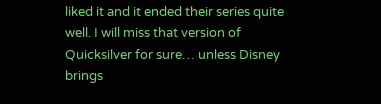liked it and it ended their series quite well. I will miss that version of Quicksilver for sure… unless Disney brings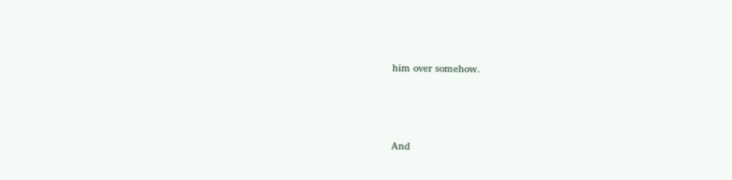him over somehow.





And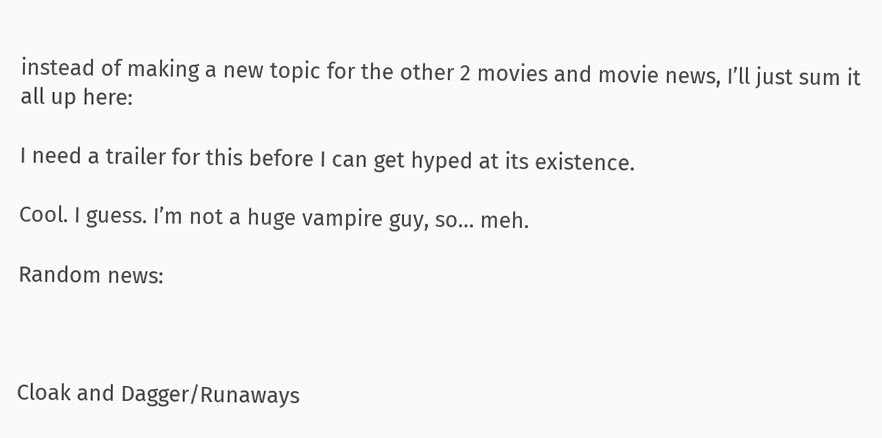instead of making a new topic for the other 2 movies and movie news, I’ll just sum it all up here:

I need a trailer for this before I can get hyped at its existence.

Cool. I guess. I’m not a huge vampire guy, so… meh.

Random news:



Cloak and Dagger/Runaways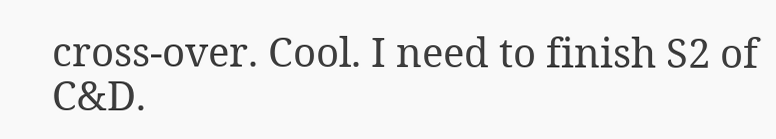cross-over. Cool. I need to finish S2 of C&D.